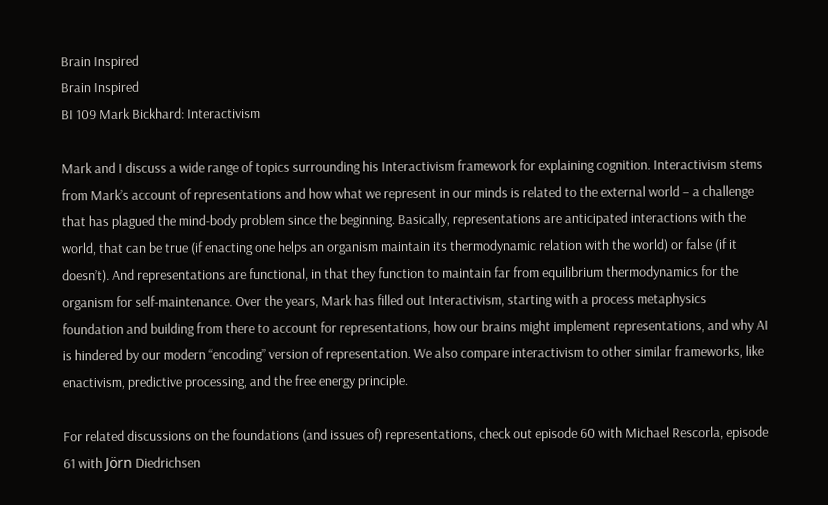Brain Inspired
Brain Inspired
BI 109 Mark Bickhard: Interactivism

Mark and I discuss a wide range of topics surrounding his Interactivism framework for explaining cognition. Interactivism stems from Mark’s account of representations and how what we represent in our minds is related to the external world – a challenge that has plagued the mind-body problem since the beginning. Basically, representations are anticipated interactions with the world, that can be true (if enacting one helps an organism maintain its thermodynamic relation with the world) or false (if it doesn’t). And representations are functional, in that they function to maintain far from equilibrium thermodynamics for the organism for self-maintenance. Over the years, Mark has filled out Interactivism, starting with a process metaphysics foundation and building from there to account for representations, how our brains might implement representations, and why AI is hindered by our modern “encoding” version of representation. We also compare interactivism to other similar frameworks, like enactivism, predictive processing, and the free energy principle.

For related discussions on the foundations (and issues of) representations, check out episode 60 with Michael Rescorla, episode 61 with Jörn Diedrichsen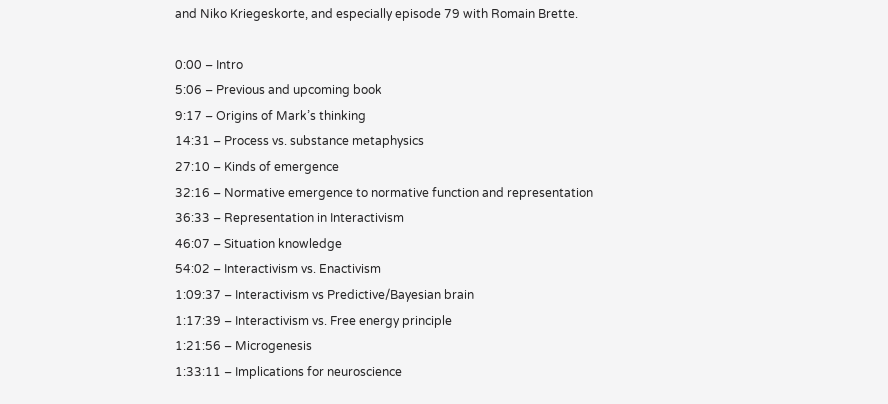and Niko Kriegeskorte, and especially episode 79 with Romain Brette.

0:00 – Intro
5:06 – Previous and upcoming book
9:17 – Origins of Mark’s thinking
14:31 – Process vs. substance metaphysics
27:10 – Kinds of emergence
32:16 – Normative emergence to normative function and representation
36:33 – Representation in Interactivism
46:07 – Situation knowledge
54:02 – Interactivism vs. Enactivism
1:09:37 – Interactivism vs Predictive/Bayesian brain
1:17:39 – Interactivism vs. Free energy principle
1:21:56 – Microgenesis
1:33:11 – Implications for neuroscience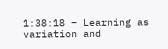1:38:18 – Learning as variation and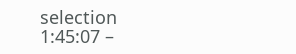selection
1:45:07 –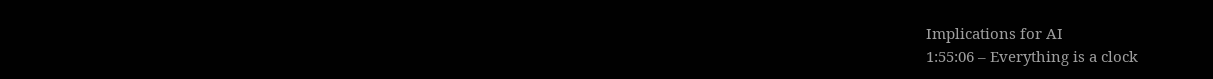Implications for AI
1:55:06 – Everything is a clock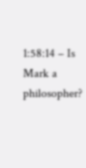1:58:14 – Is Mark a philosopher?